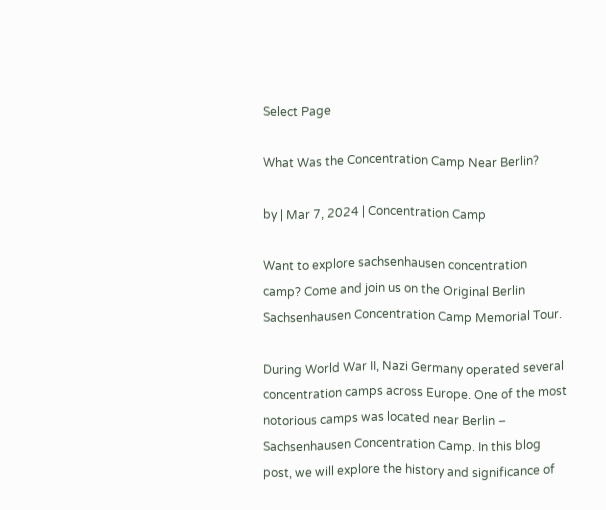Select Page

What Was the Concentration Camp Near Berlin?

by | Mar 7, 2024 | Concentration Camp

Want to explore sachsenhausen concentration camp? Come and join us on the Original Berlin Sachsenhausen Concentration Camp Memorial Tour.

During World War II, Nazi Germany operated several concentration camps across Europe. One of the most notorious camps was located near Berlin – Sachsenhausen Concentration Camp. In this blog post, we will explore the history and significance of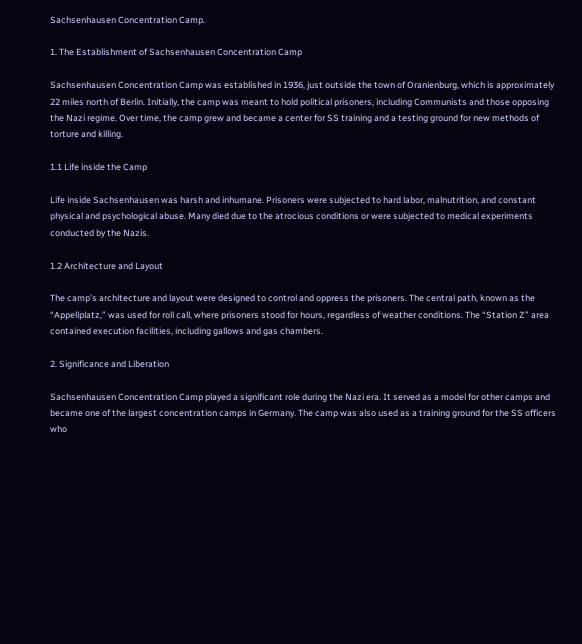Sachsenhausen Concentration Camp.

1. The Establishment of Sachsenhausen Concentration Camp

Sachsenhausen Concentration Camp was established in 1936, just outside the town of Oranienburg, which is approximately 22 miles north of Berlin. Initially, the camp was meant to hold political prisoners, including Communists and those opposing the Nazi regime. Over time, the camp grew and became a center for SS training and a testing ground for new methods of torture and killing.

1.1 Life inside the Camp

Life inside Sachsenhausen was harsh and inhumane. Prisoners were subjected to hard labor, malnutrition, and constant physical and psychological abuse. Many died due to the atrocious conditions or were subjected to medical experiments conducted by the Nazis.

1.2 Architecture and Layout

The camp’s architecture and layout were designed to control and oppress the prisoners. The central path, known as the “Appellplatz,” was used for roll call, where prisoners stood for hours, regardless of weather conditions. The “Station Z” area contained execution facilities, including gallows and gas chambers.

2. Significance and Liberation

Sachsenhausen Concentration Camp played a significant role during the Nazi era. It served as a model for other camps and became one of the largest concentration camps in Germany. The camp was also used as a training ground for the SS officers who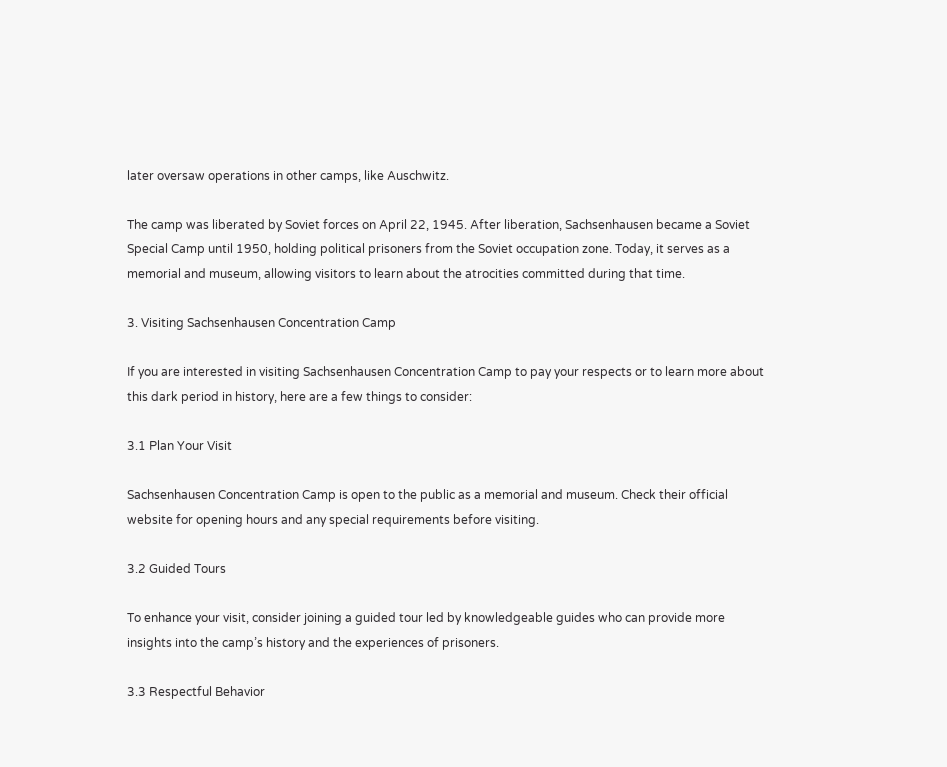later oversaw operations in other camps, like Auschwitz.

The camp was liberated by Soviet forces on April 22, 1945. After liberation, Sachsenhausen became a Soviet Special Camp until 1950, holding political prisoners from the Soviet occupation zone. Today, it serves as a memorial and museum, allowing visitors to learn about the atrocities committed during that time.

3. Visiting Sachsenhausen Concentration Camp

If you are interested in visiting Sachsenhausen Concentration Camp to pay your respects or to learn more about this dark period in history, here are a few things to consider:

3.1 Plan Your Visit

Sachsenhausen Concentration Camp is open to the public as a memorial and museum. Check their official website for opening hours and any special requirements before visiting.

3.2 Guided Tours

To enhance your visit, consider joining a guided tour led by knowledgeable guides who can provide more insights into the camp’s history and the experiences of prisoners.

3.3 Respectful Behavior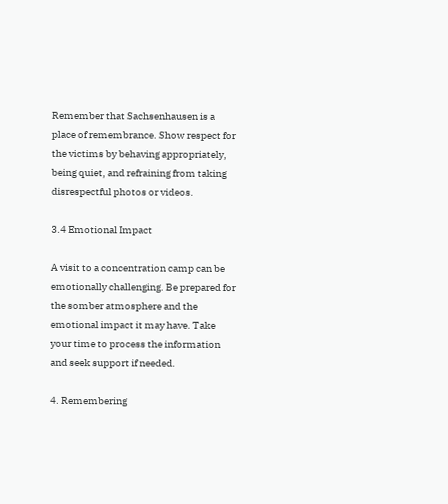Remember that Sachsenhausen is a place of remembrance. Show respect for the victims by behaving appropriately, being quiet, and refraining from taking disrespectful photos or videos.

3.4 Emotional Impact

A visit to a concentration camp can be emotionally challenging. Be prepared for the somber atmosphere and the emotional impact it may have. Take your time to process the information and seek support if needed.

4. Remembering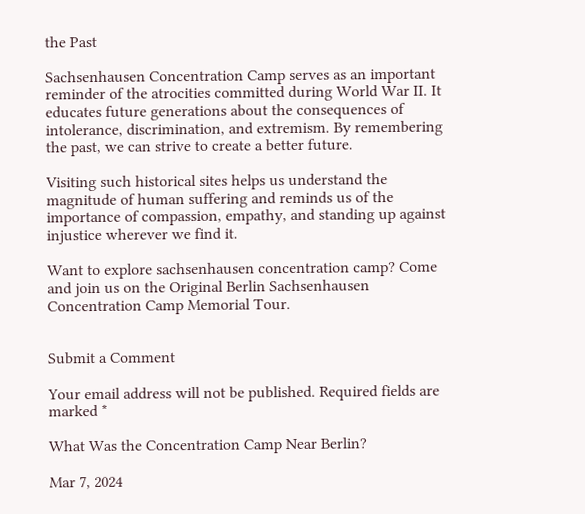the Past

Sachsenhausen Concentration Camp serves as an important reminder of the atrocities committed during World War II. It educates future generations about the consequences of intolerance, discrimination, and extremism. By remembering the past, we can strive to create a better future.

Visiting such historical sites helps us understand the magnitude of human suffering and reminds us of the importance of compassion, empathy, and standing up against injustice wherever we find it.

Want to explore sachsenhausen concentration camp? Come and join us on the Original Berlin Sachsenhausen Concentration Camp Memorial Tour.


Submit a Comment

Your email address will not be published. Required fields are marked *

What Was the Concentration Camp Near Berlin?

Mar 7, 2024